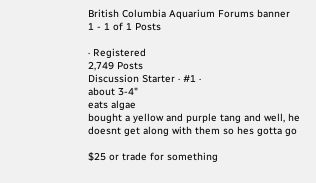British Columbia Aquarium Forums banner
1 - 1 of 1 Posts

· Registered
2,749 Posts
Discussion Starter · #1 ·
about 3-4"
eats algae
bought a yellow and purple tang and well, he doesnt get along with them so hes gotta go

$25 or trade for something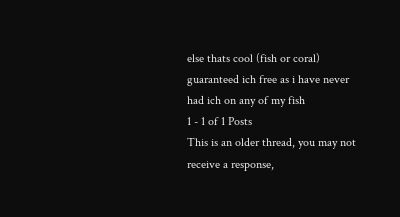else thats cool (fish or coral)
guaranteed ich free as i have never had ich on any of my fish
1 - 1 of 1 Posts
This is an older thread, you may not receive a response,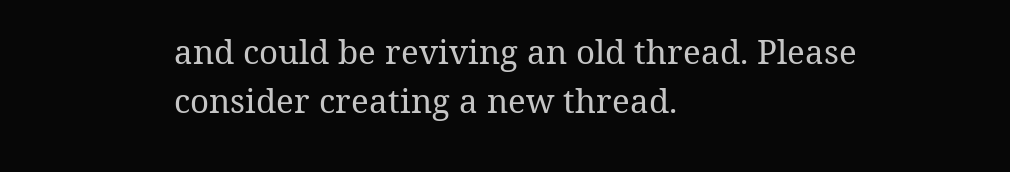and could be reviving an old thread. Please consider creating a new thread.